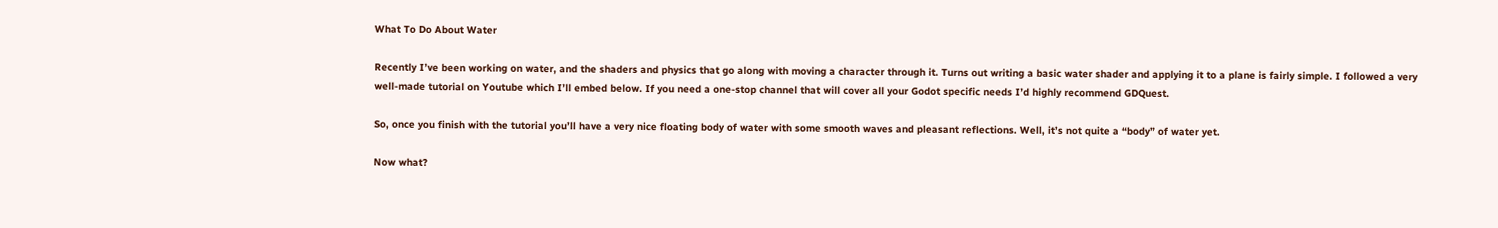What To Do About Water

Recently I’ve been working on water, and the shaders and physics that go along with moving a character through it. Turns out writing a basic water shader and applying it to a plane is fairly simple. I followed a very well-made tutorial on Youtube which I’ll embed below. If you need a one-stop channel that will cover all your Godot specific needs I’d highly recommend GDQuest.

So, once you finish with the tutorial you’ll have a very nice floating body of water with some smooth waves and pleasant reflections. Well, it’s not quite a “body” of water yet.

Now what?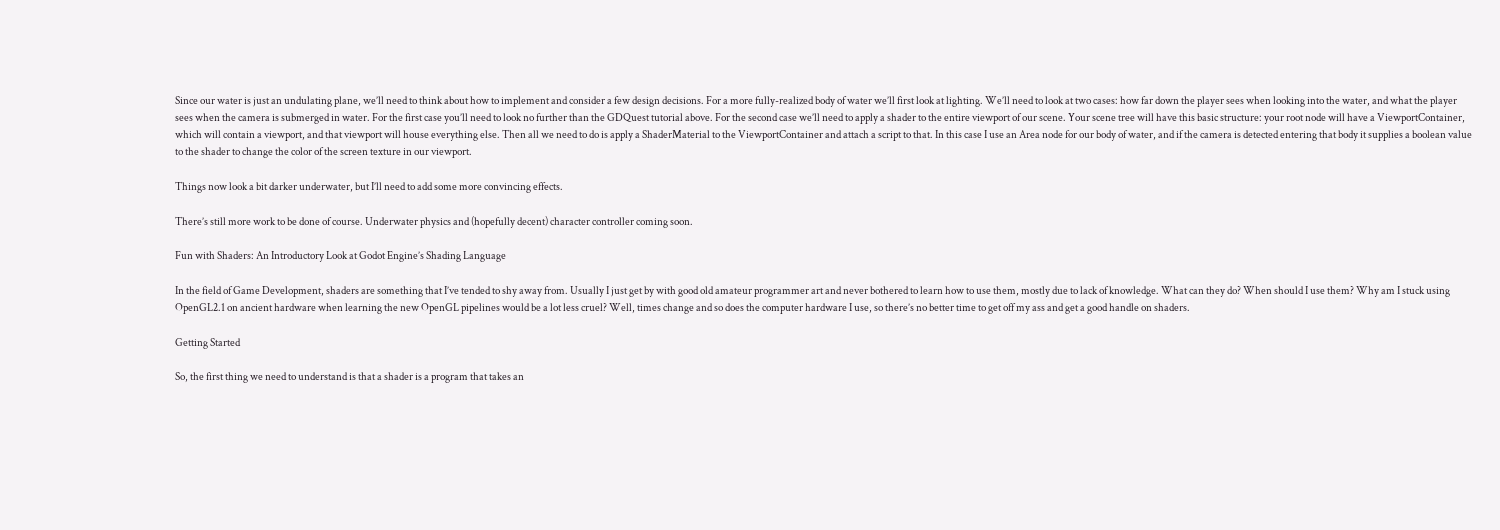Since our water is just an undulating plane, we’ll need to think about how to implement and consider a few design decisions. For a more fully-realized body of water we’ll first look at lighting. We’ll need to look at two cases: how far down the player sees when looking into the water, and what the player sees when the camera is submerged in water. For the first case you’ll need to look no further than the GDQuest tutorial above. For the second case we’ll need to apply a shader to the entire viewport of our scene. Your scene tree will have this basic structure: your root node will have a ViewportContainer, which will contain a viewport, and that viewport will house everything else. Then all we need to do is apply a ShaderMaterial to the ViewportContainer and attach a script to that. In this case I use an Area node for our body of water, and if the camera is detected entering that body it supplies a boolean value to the shader to change the color of the screen texture in our viewport.

Things now look a bit darker underwater, but I’ll need to add some more convincing effects.

There’s still more work to be done of course. Underwater physics and (hopefully decent) character controller coming soon.

Fun with Shaders: An Introductory Look at Godot Engine’s Shading Language

In the field of Game Development, shaders are something that I’ve tended to shy away from. Usually I just get by with good old amateur programmer art and never bothered to learn how to use them, mostly due to lack of knowledge. What can they do? When should I use them? Why am I stuck using OpenGL2.1 on ancient hardware when learning the new OpenGL pipelines would be a lot less cruel? Well, times change and so does the computer hardware I use, so there’s no better time to get off my ass and get a good handle on shaders.

Getting Started

So, the first thing we need to understand is that a shader is a program that takes an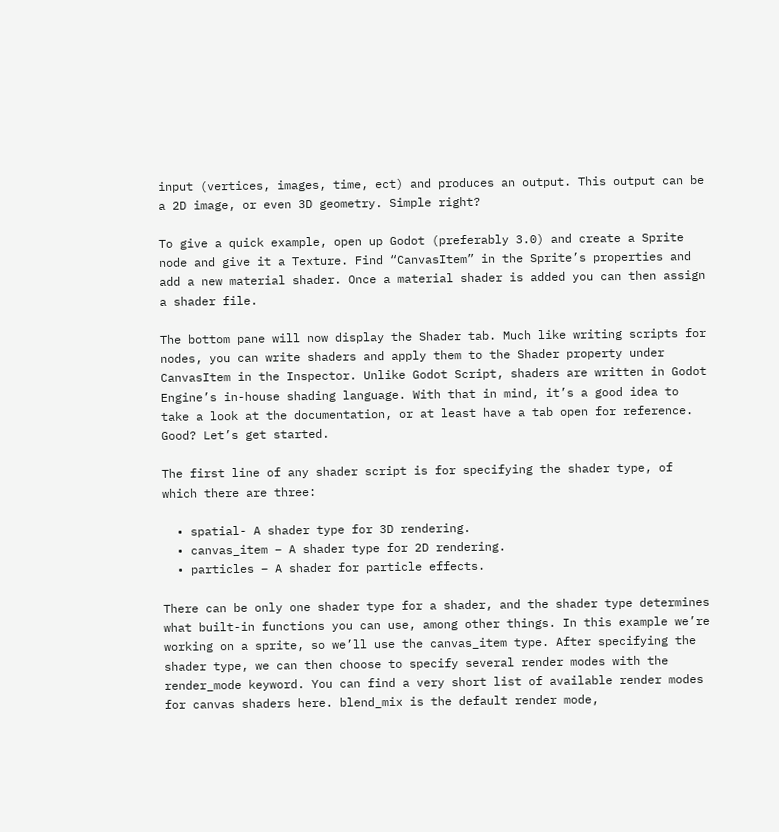input (vertices, images, time, ect) and produces an output. This output can be a 2D image, or even 3D geometry. Simple right?

To give a quick example, open up Godot (preferably 3.0) and create a Sprite node and give it a Texture. Find “CanvasItem” in the Sprite’s properties and add a new material shader. Once a material shader is added you can then assign a shader file.

The bottom pane will now display the Shader tab. Much like writing scripts for nodes, you can write shaders and apply them to the Shader property under CanvasItem in the Inspector. Unlike Godot Script, shaders are written in Godot Engine’s in-house shading language. With that in mind, it’s a good idea to take a look at the documentation, or at least have a tab open for reference. Good? Let’s get started.

The first line of any shader script is for specifying the shader type, of which there are three:

  • spatial- A shader type for 3D rendering.
  • canvas_item – A shader type for 2D rendering.
  • particles – A shader for particle effects.

There can be only one shader type for a shader, and the shader type determines what built-in functions you can use, among other things. In this example we’re working on a sprite, so we’ll use the canvas_item type. After specifying the shader type, we can then choose to specify several render modes with the render_mode keyword. You can find a very short list of available render modes for canvas shaders here. blend_mix is the default render mode,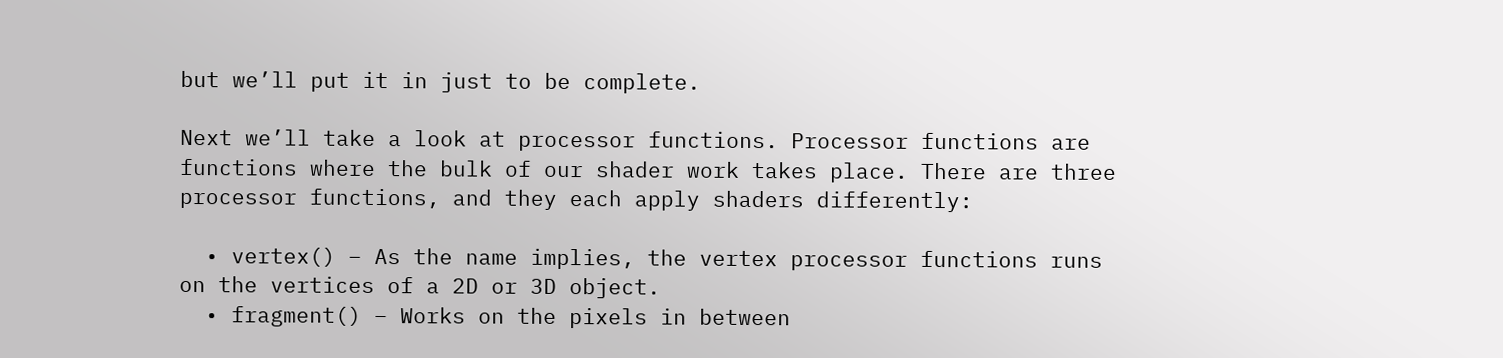but we’ll put it in just to be complete.

Next we’ll take a look at processor functions. Processor functions are functions where the bulk of our shader work takes place. There are three processor functions, and they each apply shaders differently:

  • vertex() – As the name implies, the vertex processor functions runs on the vertices of a 2D or 3D object.
  • fragment() – Works on the pixels in between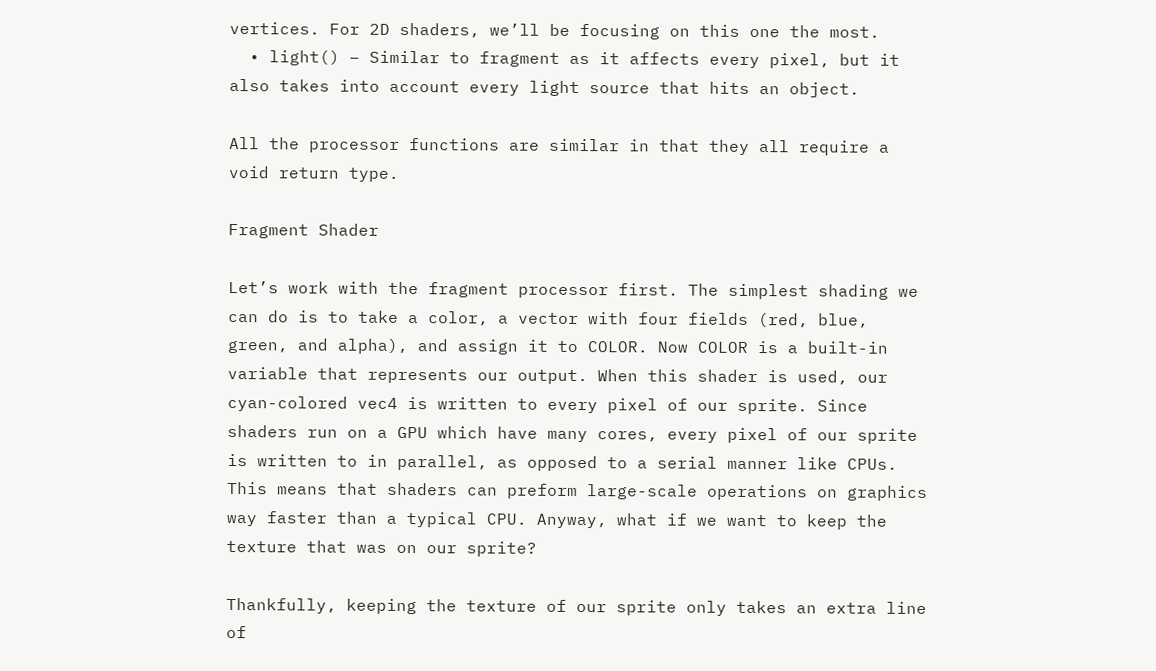vertices. For 2D shaders, we’ll be focusing on this one the most.
  • light() – Similar to fragment as it affects every pixel, but it also takes into account every light source that hits an object.

All the processor functions are similar in that they all require a void return type.

Fragment Shader

Let’s work with the fragment processor first. The simplest shading we can do is to take a color, a vector with four fields (red, blue, green, and alpha), and assign it to COLOR. Now COLOR is a built-in variable that represents our output. When this shader is used, our cyan-colored vec4 is written to every pixel of our sprite. Since shaders run on a GPU which have many cores, every pixel of our sprite is written to in parallel, as opposed to a serial manner like CPUs. This means that shaders can preform large-scale operations on graphics way faster than a typical CPU. Anyway, what if we want to keep the texture that was on our sprite?

Thankfully, keeping the texture of our sprite only takes an extra line of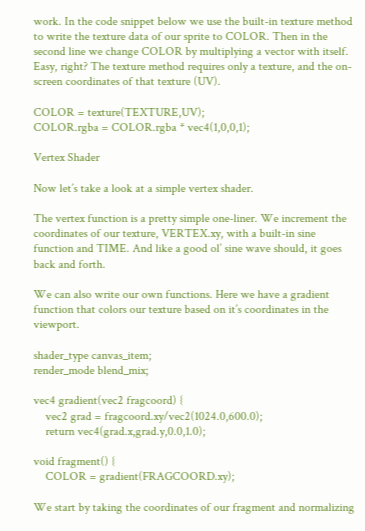work. In the code snippet below we use the built-in texture method to write the texture data of our sprite to COLOR. Then in the second line we change COLOR by multiplying a vector with itself. Easy, right? The texture method requires only a texture, and the on-screen coordinates of that texture (UV).

COLOR = texture(TEXTURE,UV);
COLOR.rgba = COLOR.rgba * vec4(1,0,0,1);

Vertex Shader

Now let’s take a look at a simple vertex shader.

The vertex function is a pretty simple one-liner. We increment the coordinates of our texture, VERTEX.xy, with a built-in sine function and TIME. And like a good ol’ sine wave should, it goes back and forth.

We can also write our own functions. Here we have a gradient function that colors our texture based on it’s coordinates in the viewport.

shader_type canvas_item;
render_mode blend_mix;

vec4 gradient(vec2 fragcoord) {
    vec2 grad = fragcoord.xy/vec2(1024.0,600.0);
    return vec4(grad.x,grad.y,0.0,1.0);

void fragment() {
    COLOR = gradient(FRAGCOORD.xy);

We start by taking the coordinates of our fragment and normalizing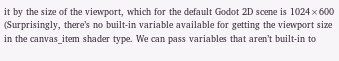it by the size of the viewport, which for the default Godot 2D scene is 1024×600 (Surprisingly, there’s no built-in variable available for getting the viewport size in the canvas_item shader type. We can pass variables that aren’t built-in to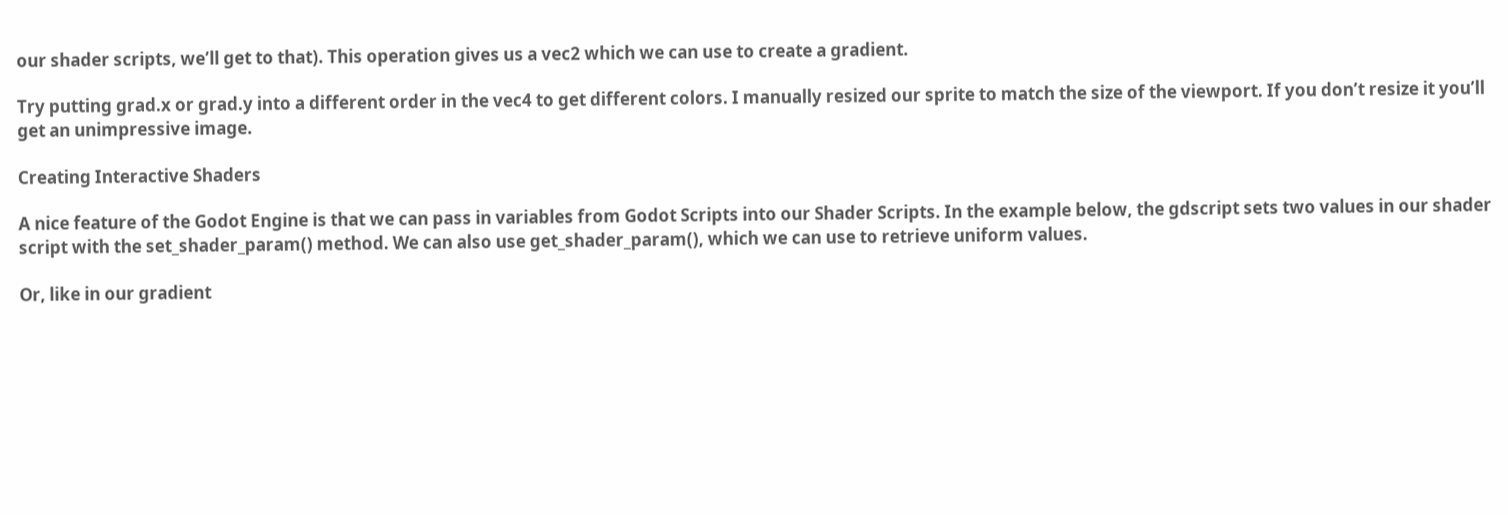our shader scripts, we’ll get to that). This operation gives us a vec2 which we can use to create a gradient.

Try putting grad.x or grad.y into a different order in the vec4 to get different colors. I manually resized our sprite to match the size of the viewport. If you don’t resize it you’ll get an unimpressive image.

Creating Interactive Shaders

A nice feature of the Godot Engine is that we can pass in variables from Godot Scripts into our Shader Scripts. In the example below, the gdscript sets two values in our shader script with the set_shader_param() method. We can also use get_shader_param(), which we can use to retrieve uniform values.

Or, like in our gradient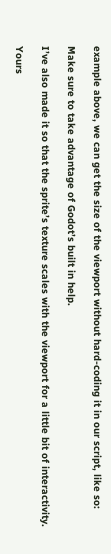example above, we can get the size of the viewport without hard-coding it in our script, like so:

Make sure to take advantage of Godot’s built in help.

I’ve also made it so that the sprite’s texture scales with the viewport for a little bit of interactivity.

Yours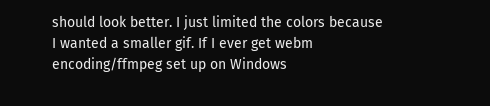should look better. I just limited the colors because I wanted a smaller gif. If I ever get webm encoding/ffmpeg set up on Windows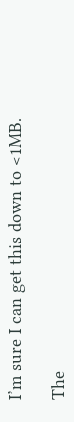I’m sure I can get this down to <1MB.

The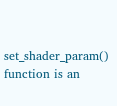set_shader_param() function is an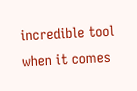incredible tool when it comes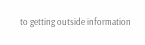to getting outside information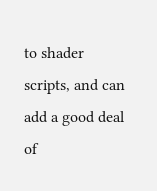to shader scripts, and can add a good deal of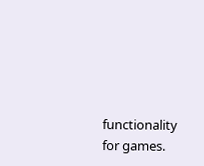functionality for games.